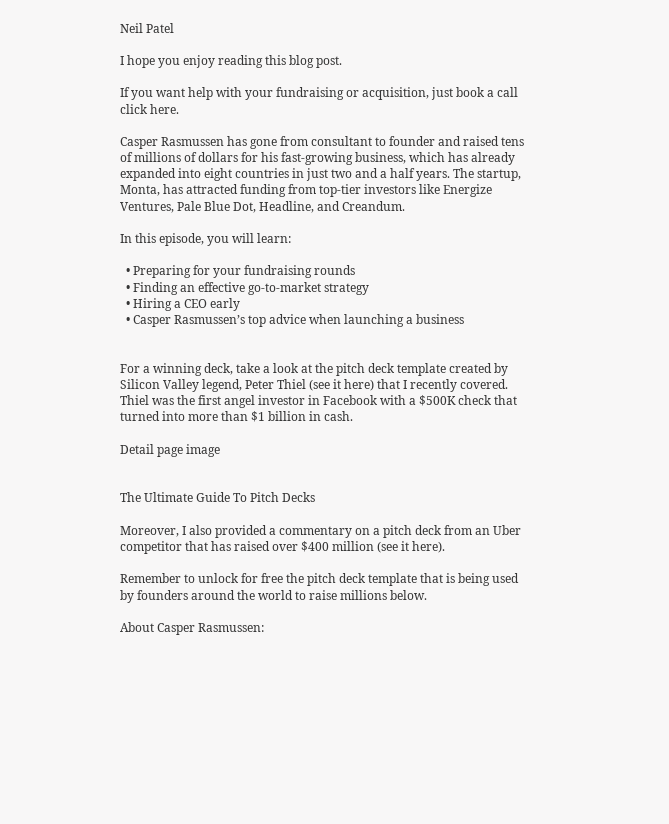Neil Patel

I hope you enjoy reading this blog post.

If you want help with your fundraising or acquisition, just book a call click here.

Casper Rasmussen has gone from consultant to founder and raised tens of millions of dollars for his fast-growing business, which has already expanded into eight countries in just two and a half years. The startup, Monta, has attracted funding from top-tier investors like Energize Ventures, Pale Blue Dot, Headline, and Creandum.

In this episode, you will learn:

  • Preparing for your fundraising rounds
  • Finding an effective go-to-market strategy
  • Hiring a CEO early
  • Casper Rasmussen’s top advice when launching a business


For a winning deck, take a look at the pitch deck template created by Silicon Valley legend, Peter Thiel (see it here) that I recently covered. Thiel was the first angel investor in Facebook with a $500K check that turned into more than $1 billion in cash.

Detail page image


The Ultimate Guide To Pitch Decks

Moreover, I also provided a commentary on a pitch deck from an Uber competitor that has raised over $400 million (see it here).

Remember to unlock for free the pitch deck template that is being used by founders around the world to raise millions below.

About Casper Rasmussen: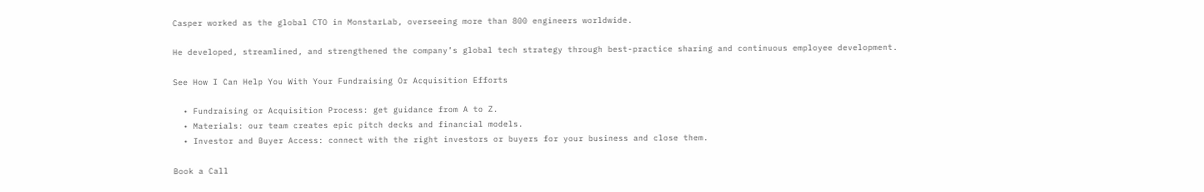Casper worked as the global CTO in MonstarLab, overseeing more than 800 engineers worldwide.

He developed, streamlined, and strengthened the company’s global tech strategy through best-practice sharing and continuous employee development.

See How I Can Help You With Your Fundraising Or Acquisition Efforts

  • Fundraising or Acquisition Process: get guidance from A to Z.
  • Materials: our team creates epic pitch decks and financial models.
  • Investor and Buyer Access: connect with the right investors or buyers for your business and close them.

Book a Call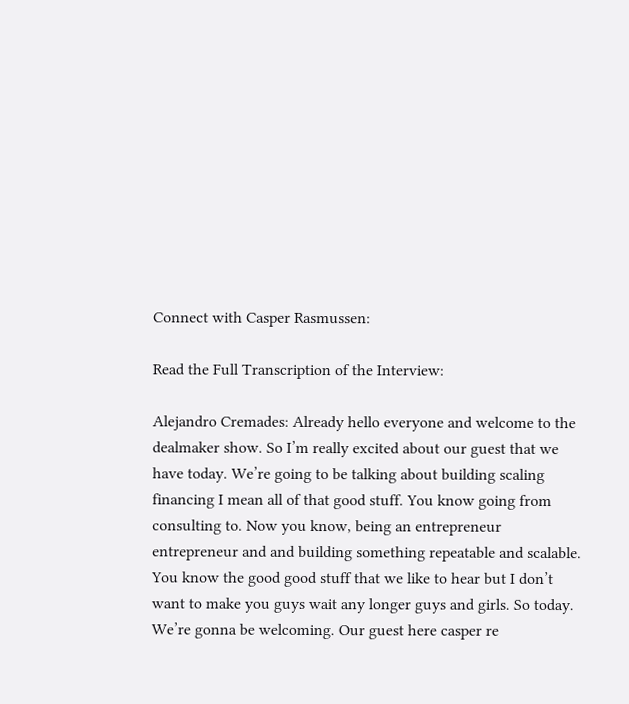Connect with Casper Rasmussen:

Read the Full Transcription of the Interview:

Alejandro Cremades: Already hello everyone and welcome to the dealmaker show. So I’m really excited about our guest that we have today. We’re going to be talking about building scaling financing I mean all of that good stuff. You know going from consulting to. Now you know, being an entrepreneur entrepreneur and and building something repeatable and scalable. You know the good good stuff that we like to hear but I don’t want to make you guys wait any longer guys and girls. So today. We’re gonna be welcoming. Our guest here casper re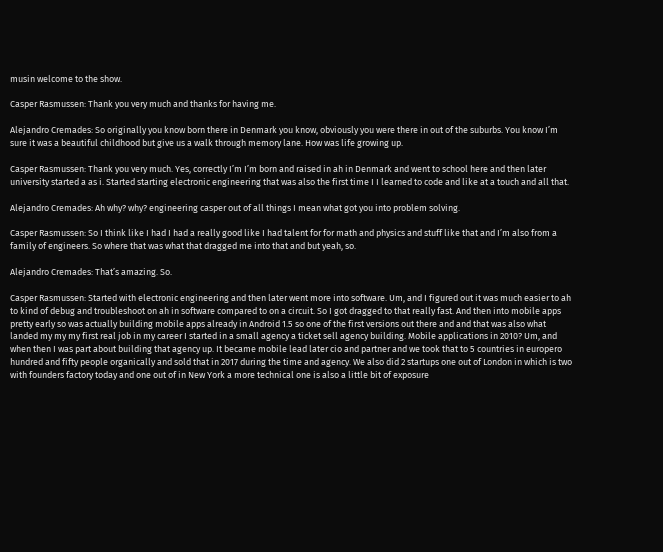musin welcome to the show.

Casper Rasmussen: Thank you very much and thanks for having me.

Alejandro Cremades: So originally you know born there in Denmark you know, obviously you were there in out of the suburbs. You know I’m sure it was a beautiful childhood but give us a walk through memory lane. How was life growing up.

Casper Rasmussen: Thank you very much. Yes, correctly I’m I’m born and raised in ah in Denmark and went to school here and then later university started a as i. Started starting electronic engineering that was also the first time I I learned to code and like at a touch and all that.

Alejandro Cremades: Ah why? why? engineering casper out of all things I mean what got you into problem solving.

Casper Rasmussen: So I think like I had I had a really good like I had talent for for math and physics and stuff like that and I’m also from a family of engineers. So where that was what that dragged me into that and but yeah, so.

Alejandro Cremades: That’s amazing. So.

Casper Rasmussen: Started with electronic engineering and then later went more into software. Um, and I figured out it was much easier to ah to kind of debug and troubleshoot on ah in software compared to on a circuit. So I got dragged to that really fast. And then into mobile apps pretty early so was actually building mobile apps already in Android 1.5 so one of the first versions out there and and that was also what landed my my my first real job in my career I started in a small agency a ticket sell agency building. Mobile applications in 2010? Um, and when then I was part about building that agency up. It became mobile lead later cio and partner and we took that to 5 countries in europero hundred and fifty people organically and sold that in 2017 during the time and agency. We also did 2 startups one out of London in which is two with founders factory today and one out of in New York a more technical one is also a little bit of exposure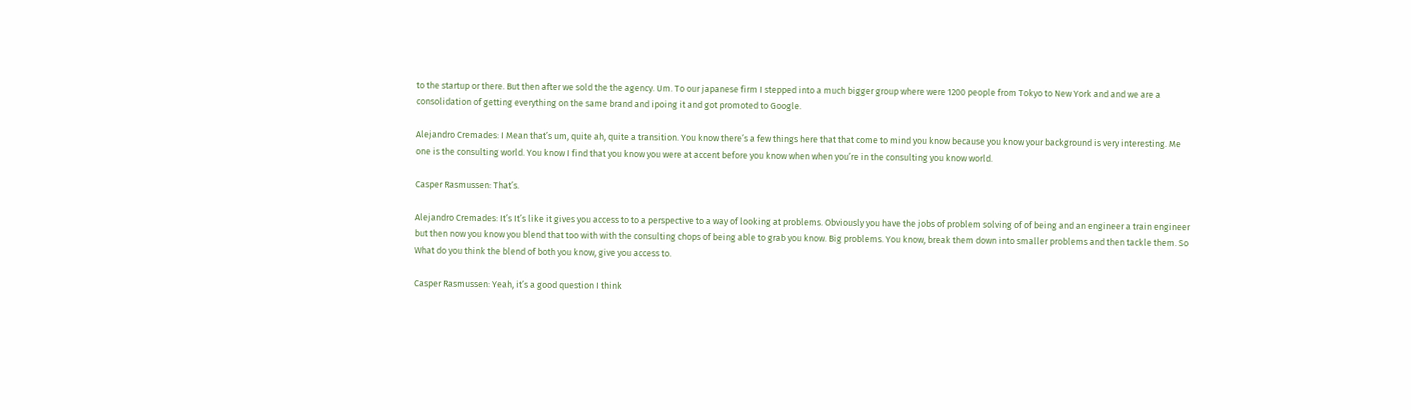to the startup or there. But then after we sold the the agency. Um. To our japanese firm I stepped into a much bigger group where were 1200 people from Tokyo to New York and and we are a consolidation of getting everything on the same brand and ipoing it and got promoted to Google.

Alejandro Cremades: I Mean that’s um, quite ah, quite a transition. You know there’s a few things here that that come to mind you know because you know your background is very interesting. Me one is the consulting world. You know I find that you know you were at accent before you know when when you’re in the consulting you know world.

Casper Rasmussen: That’s.

Alejandro Cremades: It’s It’s like it gives you access to to a perspective to a way of looking at problems. Obviously you have the jobs of problem solving of of being and an engineer a train engineer but then now you know you blend that too with with the consulting chops of being able to grab you know. Big problems. You know, break them down into smaller problems and then tackle them. So What do you think the blend of both you know, give you access to.

Casper Rasmussen: Yeah, it’s a good question I think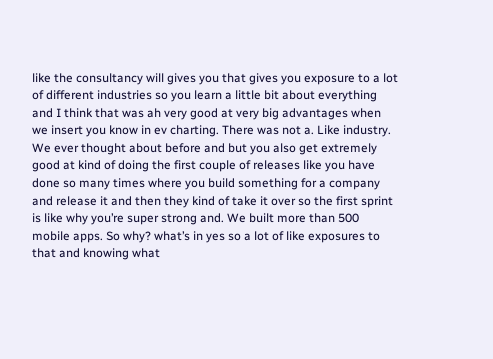like the consultancy will gives you that gives you exposure to a lot of different industries so you learn a little bit about everything and I think that was ah very good at very big advantages when we insert you know in ev charting. There was not a. Like industry. We ever thought about before and but you also get extremely good at kind of doing the first couple of releases like you have done so many times where you build something for a company and release it and then they kind of take it over so the first sprint is like why you’re super strong and. We built more than 500 mobile apps. So why? what’s in yes so a lot of like exposures to that and knowing what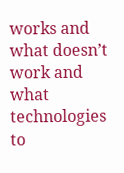works and what doesn’t work and what technologies to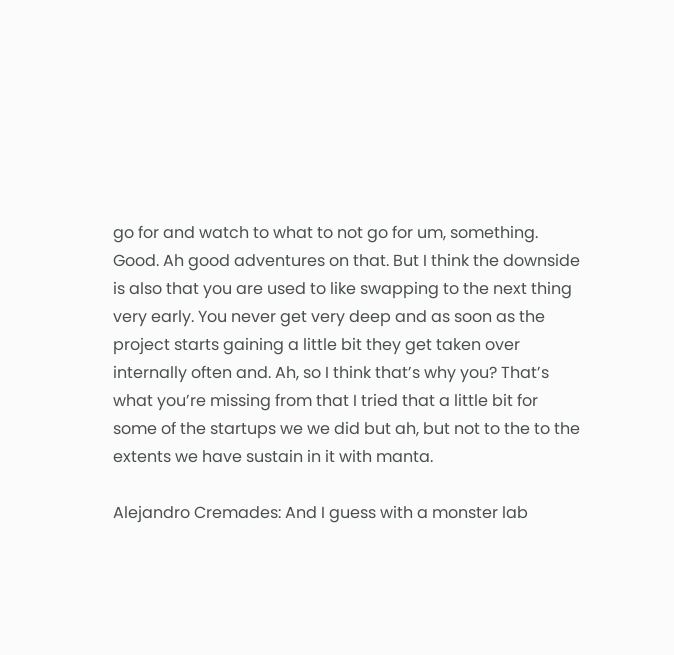go for and watch to what to not go for um, something. Good. Ah good adventures on that. But I think the downside is also that you are used to like swapping to the next thing very early. You never get very deep and as soon as the project starts gaining a little bit they get taken over internally often and. Ah, so I think that’s why you? That’s what you’re missing from that I tried that a little bit for some of the startups we we did but ah, but not to the to the extents we have sustain in it with manta.

Alejandro Cremades: And I guess with a monster lab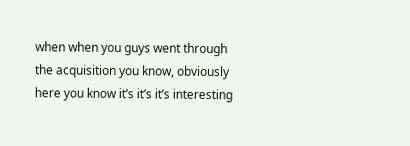when when you guys went through the acquisition you know, obviously here you know it’s it’s it’s interesting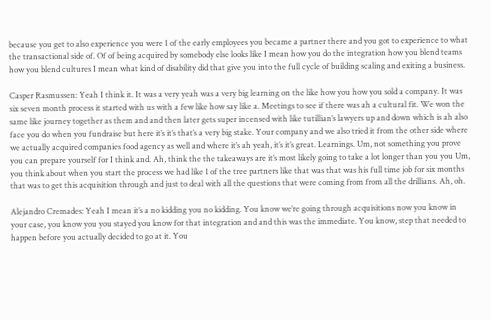because you get to also experience you were 1 of the early employees you became a partner there and you got to experience to what the transactional side of. Of of being acquired by somebody else looks like I mean how you do the integration how you blend teams how you blend cultures I mean what kind of disability did that give you into the full cycle of building scaling and exiting a business.

Casper Rasmussen: Yeah I think it. It was a very yeah was a very big learning on the like how you how you sold a company. It was six seven month process it started with us with a few like how say like a. Meetings to see if there was ah a cultural fit. We won the same like journey together as them and and then later gets super incensed with like tutillian’s lawyers up and down which is ah also face you do when you fundraise but here it’s it’s that’s a very big stake. Your company and we also tried it from the other side where we actually acquired companies food agency as well and where it’s ah yeah, it’s it’s great. Learnings. Um, not something you prove you can prepare yourself for I think and. Ah, think the the takeaways are it’s most likely going to take a lot longer than you you Um, you think about when you start the process we had like 1 of the tree partners like that was that was his full time job for six months that was to get this acquisition through and just to deal with all the questions that were coming from from all the drillians. Ah, oh.

Alejandro Cremades: Yeah I mean it’s a no kidding you no kidding. You know we’re going through acquisitions now you know in your case, you know you you stayed you know for that integration and and this was the immediate. You know, step that needed to happen before you actually decided to go at it. You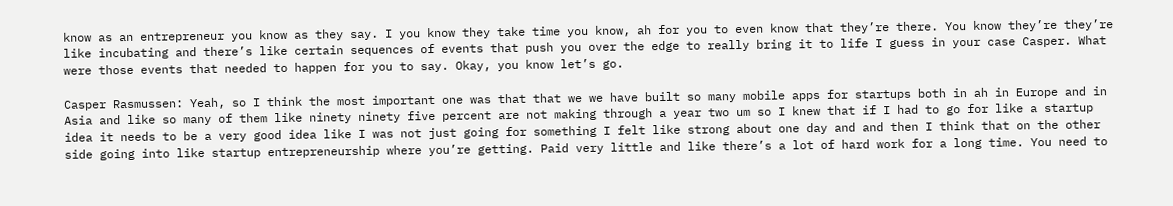know as an entrepreneur you know as they say. I you know they take time you know, ah for you to even know that they’re there. You know they’re they’re like incubating and there’s like certain sequences of events that push you over the edge to really bring it to life I guess in your case Casper. What were those events that needed to happen for you to say. Okay, you know let’s go.

Casper Rasmussen: Yeah, so I think the most important one was that that we we have built so many mobile apps for startups both in ah in Europe and in Asia and like so many of them like ninety ninety five percent are not making through a year two um so I knew that if I had to go for like a startup idea it needs to be a very good idea like I was not just going for something I felt like strong about one day and and then I think that on the other side going into like startup entrepreneurship where you’re getting. Paid very little and like there’s a lot of hard work for a long time. You need to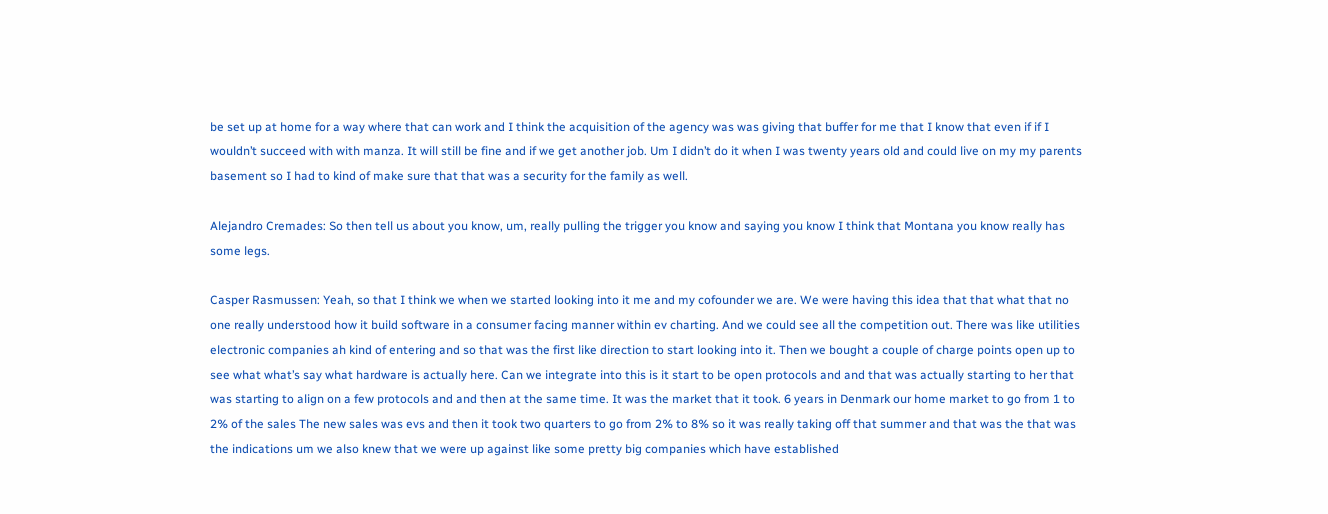be set up at home for a way where that can work and I think the acquisition of the agency was was giving that buffer for me that I know that even if if I wouldn’t succeed with with manza. It will still be fine and if we get another job. Um I didn’t do it when I was twenty years old and could live on my my parents basement so I had to kind of make sure that that was a security for the family as well.

Alejandro Cremades: So then tell us about you know, um, really pulling the trigger you know and saying you know I think that Montana you know really has some legs.

Casper Rasmussen: Yeah, so that I think we when we started looking into it me and my cofounder we are. We were having this idea that that what that no one really understood how it build software in a consumer facing manner within ev charting. And we could see all the competition out. There was like utilities electronic companies ah kind of entering and so that was the first like direction to start looking into it. Then we bought a couple of charge points open up to see what what’s say what hardware is actually here. Can we integrate into this is it start to be open protocols and and that was actually starting to her that was starting to align on a few protocols and and then at the same time. It was the market that it took. 6 years in Denmark our home market to go from 1 to 2% of the sales The new sales was evs and then it took two quarters to go from 2% to 8% so it was really taking off that summer and that was the that was the indications um we also knew that we were up against like some pretty big companies which have established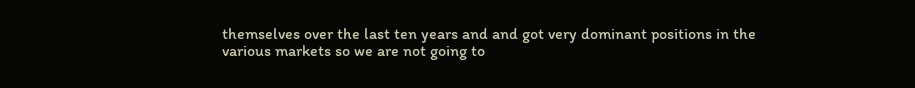themselves over the last ten years and and got very dominant positions in the various markets so we are not going to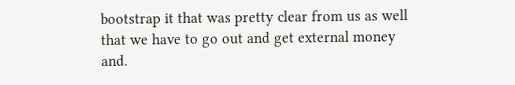bootstrap it that was pretty clear from us as well that we have to go out and get external money and.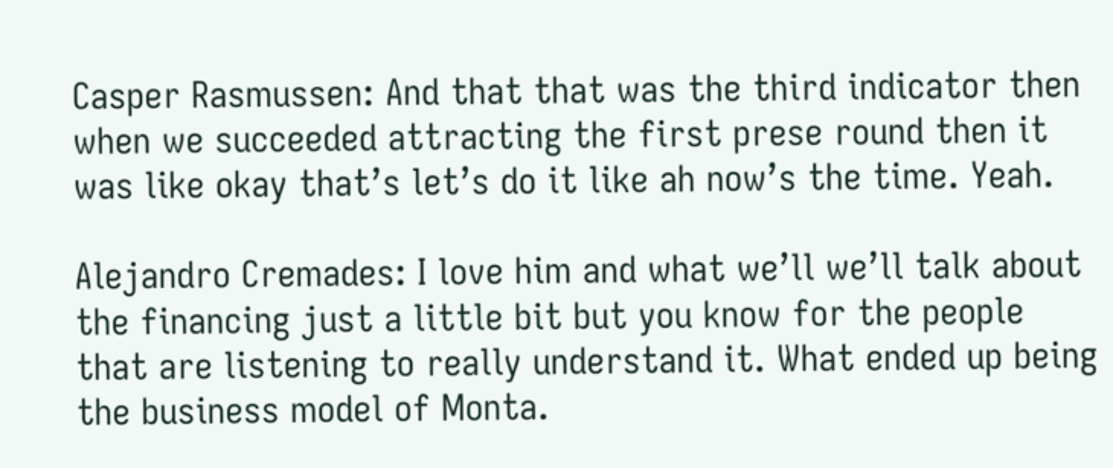Casper Rasmussen: And that that was the third indicator then when we succeeded attracting the first prese round then it was like okay that’s let’s do it like ah now’s the time. Yeah.

Alejandro Cremades: I love him and what we’ll we’ll talk about the financing just a little bit but you know for the people that are listening to really understand it. What ended up being the business model of Monta.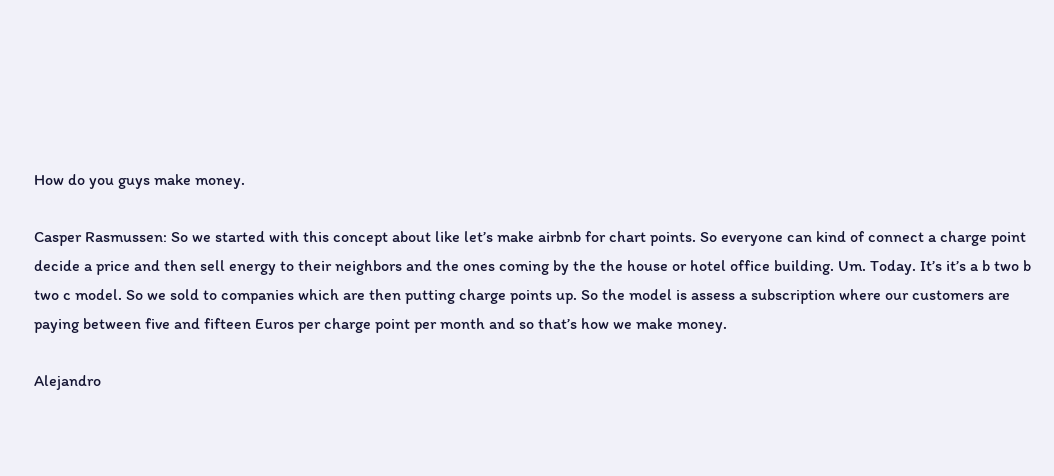How do you guys make money.

Casper Rasmussen: So we started with this concept about like let’s make airbnb for chart points. So everyone can kind of connect a charge point decide a price and then sell energy to their neighbors and the ones coming by the the house or hotel office building. Um. Today. It’s it’s a b two b two c model. So we sold to companies which are then putting charge points up. So the model is assess a subscription where our customers are paying between five and fifteen Euros per charge point per month and so that’s how we make money.

Alejandro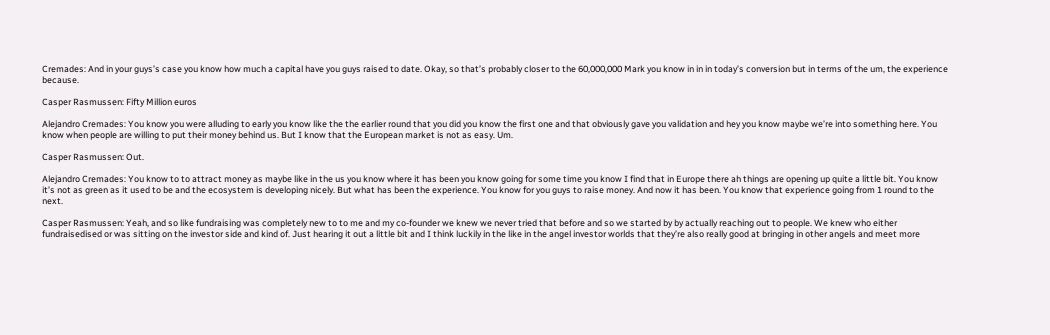Cremades: And in your guys’s case you know how much a capital have you guys raised to date. Okay, so that’s probably closer to the 60,000,000 Mark you know in in in today’s conversion but in terms of the um, the experience because.

Casper Rasmussen: Fifty Million euros

Alejandro Cremades: You know you were alluding to early you know like the the earlier round that you did you know the first one and that obviously gave you validation and hey you know maybe we’re into something here. You know when people are willing to put their money behind us. But I know that the European market is not as easy. Um.

Casper Rasmussen: Out.

Alejandro Cremades: You know to to attract money as maybe like in the us you know where it has been you know going for some time you know I find that in Europe there ah things are opening up quite a little bit. You know it’s not as green as it used to be and the ecosystem is developing nicely. But what has been the experience. You know for you guys to raise money. And now it has been. You know that experience going from 1 round to the next.

Casper Rasmussen: Yeah, and so like fundraising was completely new to to me and my co-founder we knew we never tried that before and so we started by by actually reaching out to people. We knew who either fundraisedised or was sitting on the investor side and kind of. Just hearing it out a little bit and I think luckily in the like in the angel investor worlds that they’re also really good at bringing in other angels and meet more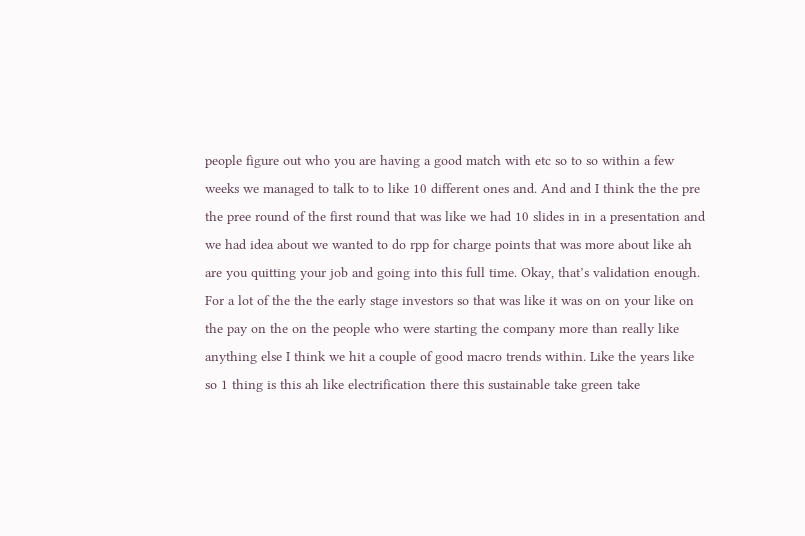people figure out who you are having a good match with etc so to so within a few weeks we managed to talk to to like 10 different ones and. And and I think the the pre the pree round of the first round that was like we had 10 slides in in a presentation and we had idea about we wanted to do rpp for charge points that was more about like ah are you quitting your job and going into this full time. Okay, that’s validation enough. For a lot of the the the early stage investors so that was like it was on on your like on the pay on the on the people who were starting the company more than really like anything else I think we hit a couple of good macro trends within. Like the years like so 1 thing is this ah like electrification there this sustainable take green take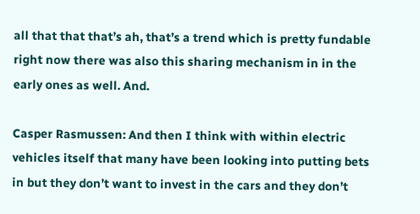all that that that’s ah, that’s a trend which is pretty fundable right now there was also this sharing mechanism in in the early ones as well. And.

Casper Rasmussen: And then I think with within electric vehicles itself that many have been looking into putting bets in but they don’t want to invest in the cars and they don’t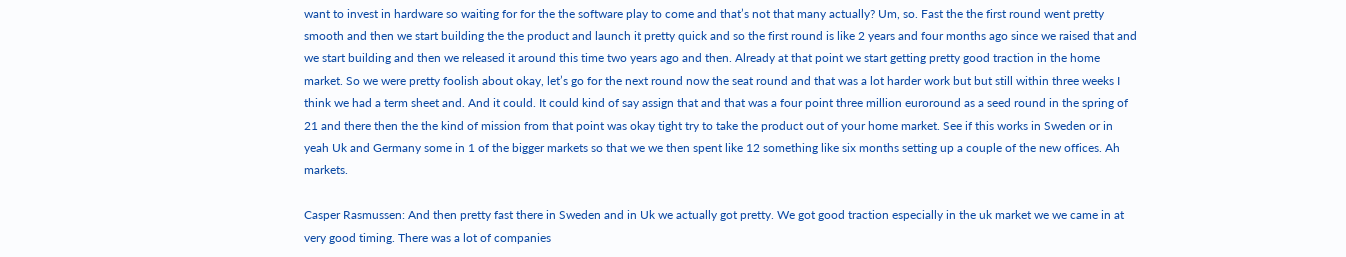want to invest in hardware so waiting for for the the software play to come and that’s not that many actually? Um, so. Fast the the first round went pretty smooth and then we start building the the product and launch it pretty quick and so the first round is like 2 years and four months ago since we raised that and we start building and then we released it around this time two years ago and then. Already at that point we start getting pretty good traction in the home market. So we were pretty foolish about okay, let’s go for the next round now the seat round and that was a lot harder work but but still within three weeks I think we had a term sheet and. And it could. It could kind of say assign that and that was a four point three million euroround as a seed round in the spring of 21 and there then the the kind of mission from that point was okay tight try to take the product out of your home market. See if this works in Sweden or in yeah Uk and Germany some in 1 of the bigger markets so that we we then spent like 12 something like six months setting up a couple of the new offices. Ah markets.

Casper Rasmussen: And then pretty fast there in Sweden and in Uk we actually got pretty. We got good traction especially in the uk market we we came in at very good timing. There was a lot of companies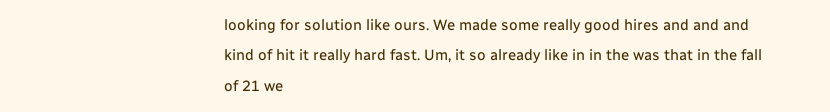looking for solution like ours. We made some really good hires and and and kind of hit it really hard fast. Um, it so already like in in the was that in the fall of 21 we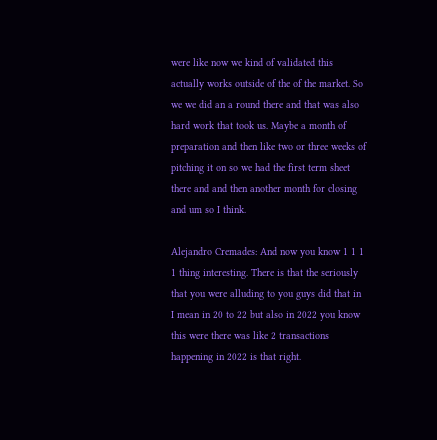were like now we kind of validated this actually works outside of the of the market. So we we did an a round there and that was also hard work that took us. Maybe a month of preparation and then like two or three weeks of pitching it on so we had the first term sheet there and and then another month for closing and um so I think.

Alejandro Cremades: And now you know 1 1 1 1 thing interesting. There is that the seriously that you were alluding to you guys did that in I mean in 20 to 22 but also in 2022 you know this were there was like 2 transactions happening in 2022 is that right.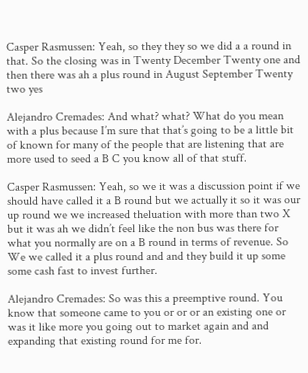Casper Rasmussen: Yeah, so they they so we did a a round in that. So the closing was in Twenty December Twenty one and then there was ah a plus round in August September Twenty two yes

Alejandro Cremades: And what? what? What do you mean with a plus because I’m sure that that’s going to be a little bit of known for many of the people that are listening that are more used to seed a B C you know all of that stuff.

Casper Rasmussen: Yeah, so we it was a discussion point if we should have called it a B round but we actually it so it was our up round we we increased theluation with more than two X but it was ah we didn’t feel like the non bus was there for what you normally are on a B round in terms of revenue. So We we called it a plus round and and they build it up some some cash fast to invest further.

Alejandro Cremades: So was this a preemptive round. You know that someone came to you or or or an existing one or was it like more you going out to market again and and expanding that existing round for me for.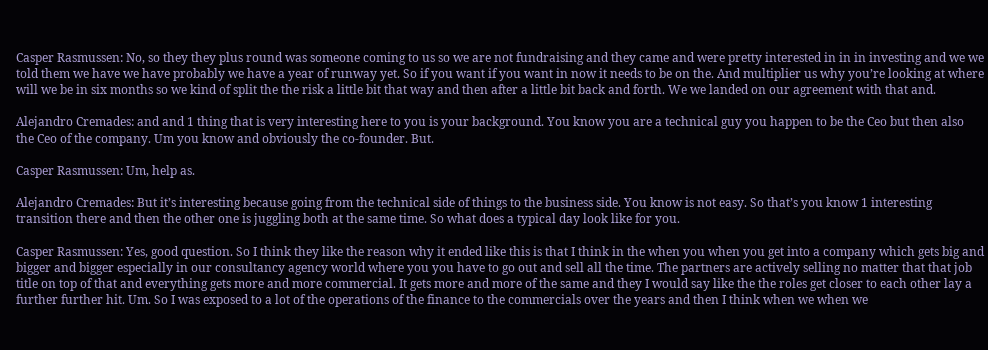Casper Rasmussen: No, so they they plus round was someone coming to us so we are not fundraising and they came and were pretty interested in in in investing and we we told them we have we have probably we have a year of runway yet. So if you want if you want in now it needs to be on the. And multiplier us why you’re looking at where will we be in six months so we kind of split the the risk a little bit that way and then after a little bit back and forth. We we landed on our agreement with that and.

Alejandro Cremades: and and 1 thing that is very interesting here to you is your background. You know you are a technical guy you happen to be the Ceo but then also the Ceo of the company. Um you know and obviously the co-founder. But.

Casper Rasmussen: Um, help as.

Alejandro Cremades: But it’s interesting because going from the technical side of things to the business side. You know is not easy. So that’s you know 1 interesting transition there and then the other one is juggling both at the same time. So what does a typical day look like for you.

Casper Rasmussen: Yes, good question. So I think they like the reason why it ended like this is that I think in the when you when you get into a company which gets big and bigger and bigger especially in our consultancy agency world where you you have to go out and sell all the time. The partners are actively selling no matter that that job title on top of that and everything gets more and more commercial. It gets more and more of the same and they I would say like the the roles get closer to each other lay a further further hit. Um. So I was exposed to a lot of the operations of the finance to the commercials over the years and then I think when we when we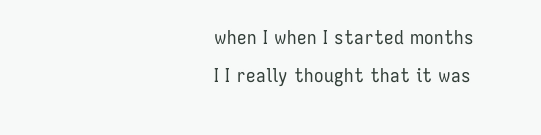when I when I started months I I really thought that it was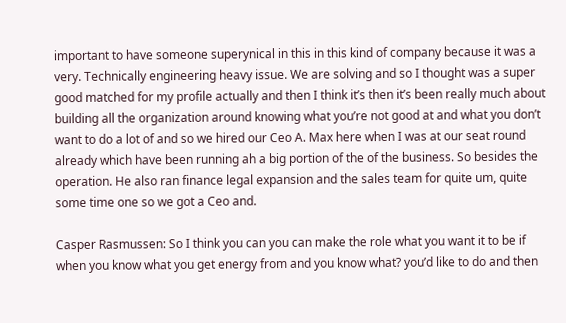important to have someone superynical in this in this kind of company because it was a very. Technically engineering heavy issue. We are solving and so I thought was a super good matched for my profile actually and then I think it’s then it’s been really much about building all the organization around knowing what you’re not good at and what you don’t want to do a lot of and so we hired our Ceo A. Max here when I was at our seat round already which have been running ah a big portion of the of the business. So besides the operation. He also ran finance legal expansion and the sales team for quite um, quite some time one so we got a Ceo and.

Casper Rasmussen: So I think you can you can make the role what you want it to be if when you know what you get energy from and you know what? you’d like to do and then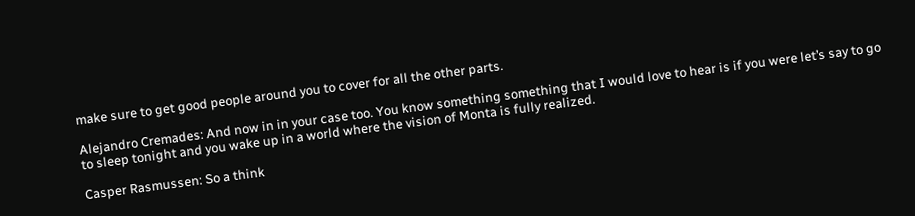make sure to get good people around you to cover for all the other parts.

Alejandro Cremades: And now in in your case too. You know something something that I would love to hear is if you were let’s say to go to sleep tonight and you wake up in a world where the vision of Monta is fully realized.

Casper Rasmussen: So a think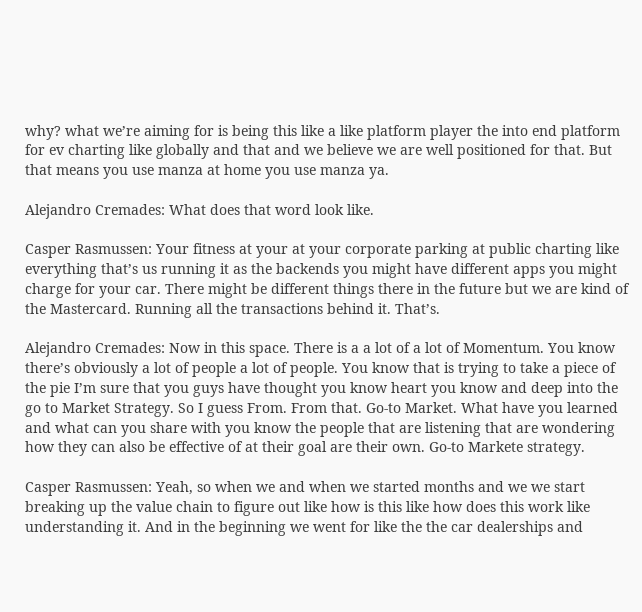why? what we’re aiming for is being this like a like platform player the into end platform for ev charting like globally and that and we believe we are well positioned for that. But that means you use manza at home you use manza ya.

Alejandro Cremades: What does that word look like.

Casper Rasmussen: Your fitness at your at your corporate parking at public charting like everything that’s us running it as the backends you might have different apps you might charge for your car. There might be different things there in the future but we are kind of the Mastercard. Running all the transactions behind it. That’s.

Alejandro Cremades: Now in this space. There is a a lot of a lot of Momentum. You know there’s obviously a lot of people a lot of people. You know that is trying to take a piece of the pie I’m sure that you guys have thought you know heart you know and deep into the go to Market Strategy. So I guess From. From that. Go-to Market. What have you learned and what can you share with you know the people that are listening that are wondering how they can also be effective of at their goal are their own. Go-to Markete strategy.

Casper Rasmussen: Yeah, so when we and when we started months and we we start breaking up the value chain to figure out like how is this like how does this work like understanding it. And in the beginning we went for like the the car dealerships and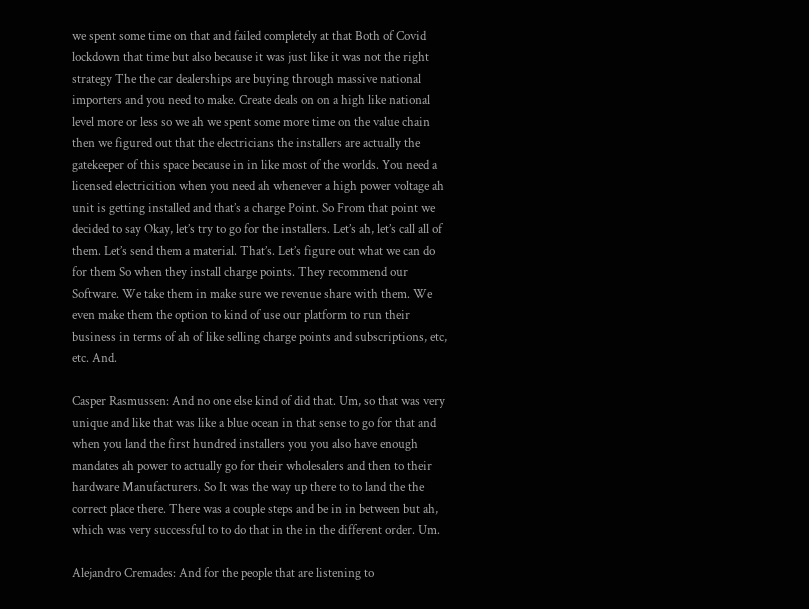we spent some time on that and failed completely at that Both of Covid lockdown that time but also because it was just like it was not the right strategy The the car dealerships are buying through massive national importers and you need to make. Create deals on on a high like national level more or less so we ah we spent some more time on the value chain then we figured out that the electricians the installers are actually the gatekeeper of this space because in in like most of the worlds. You need a licensed electricition when you need ah whenever a high power voltage ah unit is getting installed and that’s a charge Point. So From that point we decided to say Okay, let’s try to go for the installers. Let’s ah, let’s call all of them. Let’s send them a material. That’s. Let’s figure out what we can do for them So when they install charge points. They recommend our Software. We take them in make sure we revenue share with them. We even make them the option to kind of use our platform to run their business in terms of ah of like selling charge points and subscriptions, etc, etc. And.

Casper Rasmussen: And no one else kind of did that. Um, so that was very unique and like that was like a blue ocean in that sense to go for that and when you land the first hundred installers you you also have enough mandates ah power to actually go for their wholesalers and then to their hardware Manufacturers. So It was the way up there to to land the the correct place there. There was a couple steps and be in in between but ah, which was very successful to to do that in the in the different order. Um.

Alejandro Cremades: And for the people that are listening to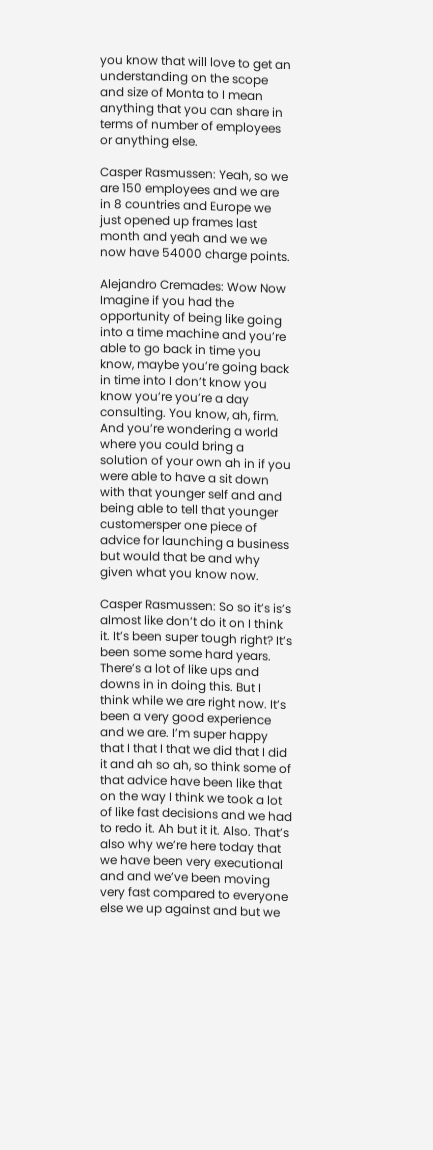you know that will love to get an understanding on the scope and size of Monta to I mean anything that you can share in terms of number of employees or anything else.

Casper Rasmussen: Yeah, so we are 150 employees and we are in 8 countries and Europe we just opened up frames last month and yeah and we we now have 54000 charge points.

Alejandro Cremades: Wow Now Imagine if you had the opportunity of being like going into a time machine and you’re able to go back in time you know, maybe you’re going back in time into I don’t know you know you’re you’re a day consulting. You know, ah, firm. And you’re wondering a world where you could bring a solution of your own ah in if you were able to have a sit down with that younger self and and being able to tell that younger customersper one piece of advice for launching a business but would that be and why given what you know now.

Casper Rasmussen: So so it’s is’s almost like don’t do it on I think it. It’s been super tough right? It’s been some some hard years. There’s a lot of like ups and downs in in doing this. But I think while we are right now. It’s been a very good experience and we are. I’m super happy that I that I that we did that I did it and ah so ah, so think some of that advice have been like that on the way I think we took a lot of like fast decisions and we had to redo it. Ah but it it. Also. That’s also why we’re here today that we have been very executional and and we’ve been moving very fast compared to everyone else we up against and but we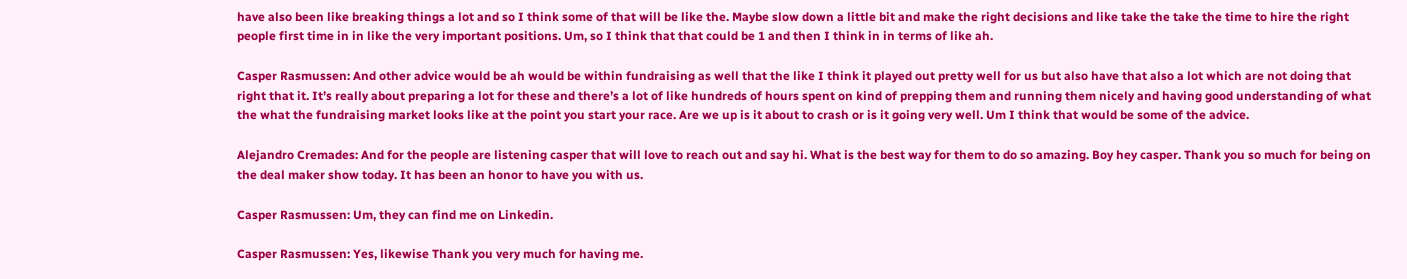have also been like breaking things a lot and so I think some of that will be like the. Maybe slow down a little bit and make the right decisions and like take the take the time to hire the right people first time in in like the very important positions. Um, so I think that that could be 1 and then I think in in terms of like ah.

Casper Rasmussen: And other advice would be ah would be within fundraising as well that the like I think it played out pretty well for us but also have that also a lot which are not doing that right that it. It’s really about preparing a lot for these and there’s a lot of like hundreds of hours spent on kind of prepping them and running them nicely and having good understanding of what the what the fundraising market looks like at the point you start your race. Are we up is it about to crash or is it going very well. Um I think that would be some of the advice.

Alejandro Cremades: And for the people are listening casper that will love to reach out and say hi. What is the best way for them to do so amazing. Boy hey casper. Thank you so much for being on the deal maker show today. It has been an honor to have you with us.

Casper Rasmussen: Um, they can find me on Linkedin.

Casper Rasmussen: Yes, likewise Thank you very much for having me.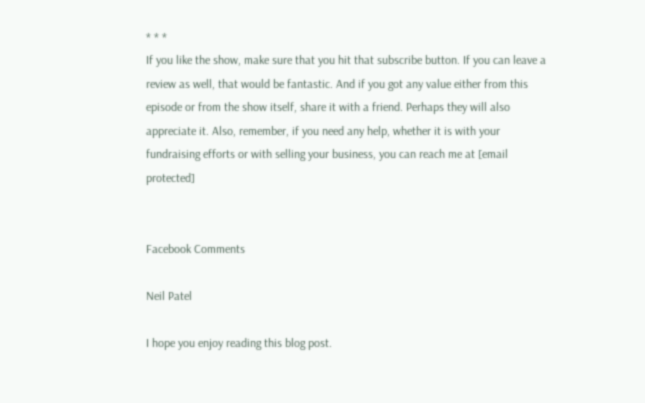* * *
If you like the show, make sure that you hit that subscribe button. If you can leave a review as well, that would be fantastic. And if you got any value either from this episode or from the show itself, share it with a friend. Perhaps they will also appreciate it. Also, remember, if you need any help, whether it is with your fundraising efforts or with selling your business, you can reach me at [email protected]


Facebook Comments

Neil Patel

I hope you enjoy reading this blog post.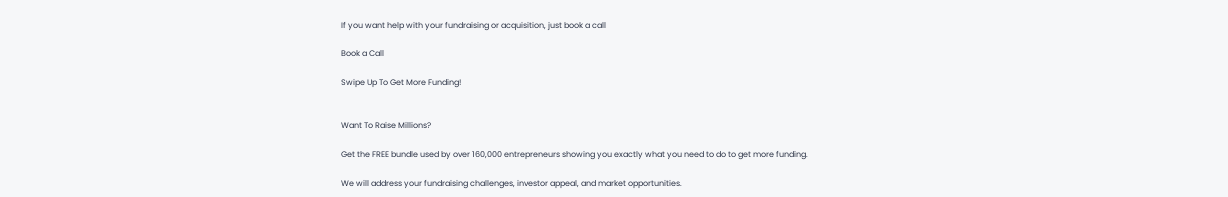If you want help with your fundraising or acquisition, just book a call

Book a Call

Swipe Up To Get More Funding!


Want To Raise Millions?

Get the FREE bundle used by over 160,000 entrepreneurs showing you exactly what you need to do to get more funding.

We will address your fundraising challenges, investor appeal, and market opportunities.